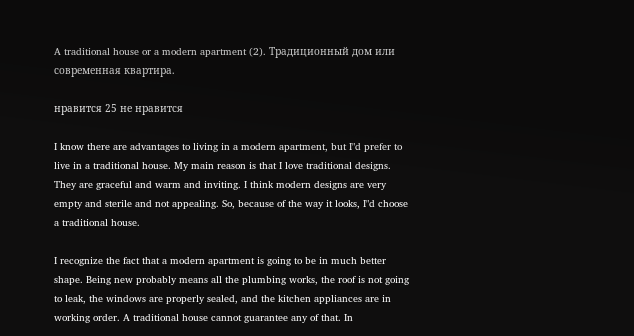A traditional house or a modern apartment (2). Традиционный дом или современная квартира.

нравится 25 не нравится

I know there are advantages to living in a modern apartment, but I"d prefer to live in a traditional house. My main reason is that I love traditional designs. They are graceful and warm and inviting. I think modern designs are very empty and sterile and not appealing. So, because of the way it looks, I"d choose a traditional house.

I recognize the fact that a modern apartment is going to be in much better shape. Being new probably means all the plumbing works, the roof is not going to leak, the windows are properly sealed, and the kitchen appliances are in working order. A traditional house cannot guarantee any of that. In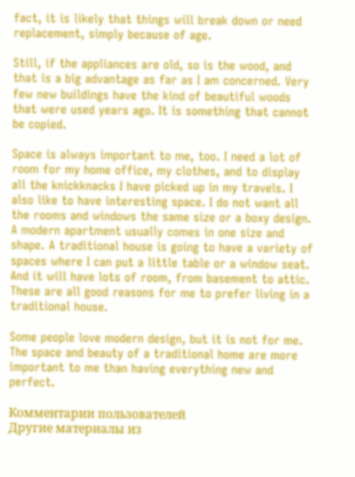fact, it is likely that things will break down or need replacement, simply because of age.

Still, if the appliances are old, so is the wood, and that is a big advantage as far as I am concerned. Very few new buildings have the kind of beautiful woods that were used years ago. It is something that cannot be copied.

Space is always important to me, too. I need a lot of room for my home office, my clothes, and to display all the knickknacks I have picked up in my travels. I also like to have interesting space. I do not want all the rooms and windows the same size or a boxy design. A modern apartment usually comes in one size and shape. A traditional house is going to have a variety of spaces where I can put a little table or a window seat. And it will have lots of room, from basement to attic. These are all good reasons for me to prefer living in a traditional house.

Some people love modern design, but it is not for me. The space and beauty of a traditional home are more important to me than having everything new and perfect.

Комментарии пользователей
Другие материалы из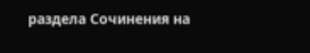раздела Сочинения на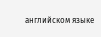английском языке